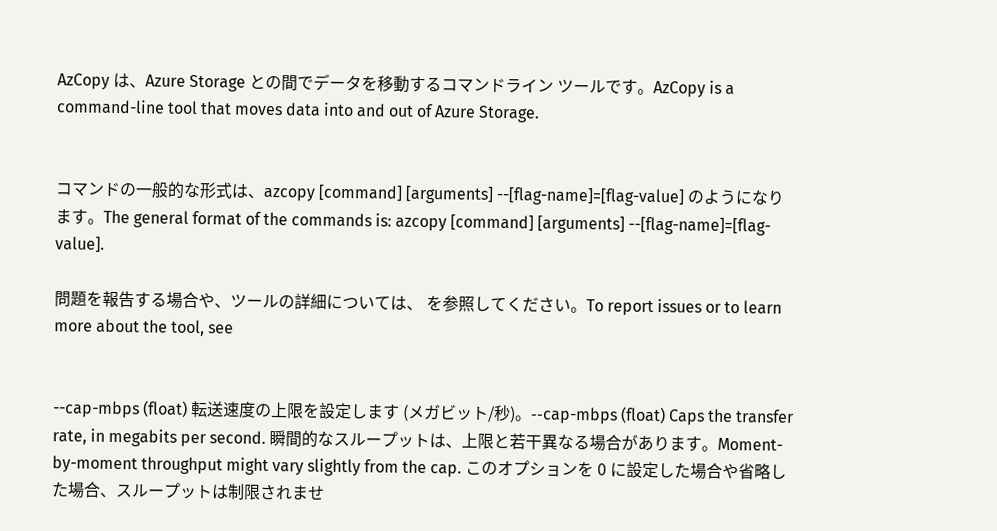AzCopy は、Azure Storage との間でデータを移動するコマンドライン ツールです。AzCopy is a command-line tool that moves data into and out of Azure Storage.


コマンドの一般的な形式は、azcopy [command] [arguments] --[flag-name]=[flag-value] のようになります。The general format of the commands is: azcopy [command] [arguments] --[flag-name]=[flag-value].

問題を報告する場合や、ツールの詳細については、 を参照してください。To report issues or to learn more about the tool, see


--cap-mbps (float) 転送速度の上限を設定します (メガビット/秒)。--cap-mbps (float) Caps the transfer rate, in megabits per second. 瞬間的なスループットは、上限と若干異なる場合があります。Moment-by-moment throughput might vary slightly from the cap. このオプションを 0 に設定した場合や省略した場合、スループットは制限されませ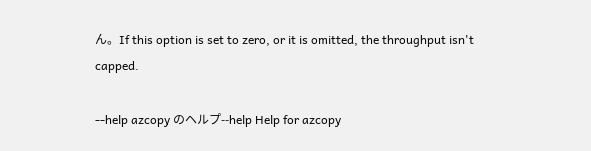ん。If this option is set to zero, or it is omitted, the throughput isn't capped.

--help azcopy のヘルプ--help Help for azcopy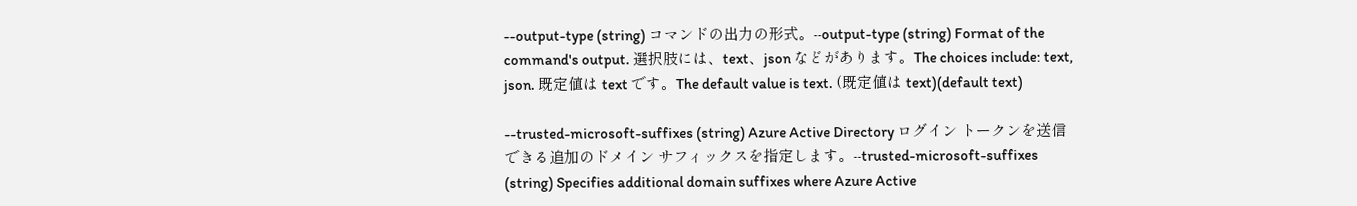--output-type (string) コマンドの出力の形式。--output-type (string) Format of the command's output. 選択肢には、text、json などがあります。The choices include: text, json. 既定値は text です。The default value is text. (既定値は text)(default text)

--trusted-microsoft-suffixes (string) Azure Active Directory ログイン トークンを送信できる追加のドメイン サフィックスを指定します。--trusted-microsoft-suffixes (string) Specifies additional domain suffixes where Azure Active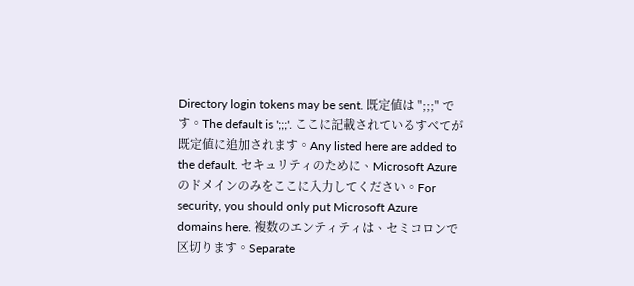Directory login tokens may be sent. 既定値は ";;;" です。The default is ';;;'. ここに記載されているすべてが既定値に追加されます。Any listed here are added to the default. セキュリティのために、Microsoft Azure のドメインのみをここに入力してください。For security, you should only put Microsoft Azure domains here. 複数のエンティティは、セミコロンで区切ります。Separate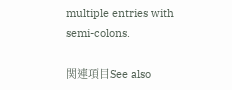multiple entries with semi-colons.

関連項目See also